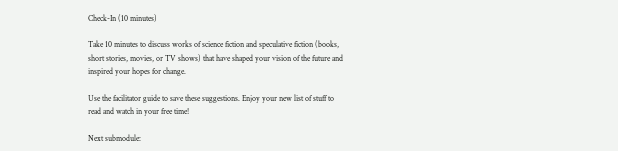Check-In (10 minutes)

Take 10 minutes to discuss works of science fiction and speculative fiction (books, short stories, movies, or TV shows) that have shaped your vision of the future and inspired your hopes for change.

Use the facilitator guide to save these suggestions. Enjoy your new list of stuff to read and watch in your free time!

Next submodule: